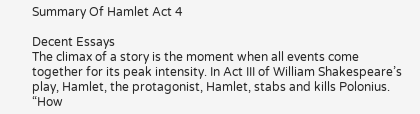Summary Of Hamlet Act 4

Decent Essays
The climax of a story is the moment when all events come together for its peak intensity. In Act III of William Shakespeare’s play, Hamlet, the protagonist, Hamlet, stabs and kills Polonius. “How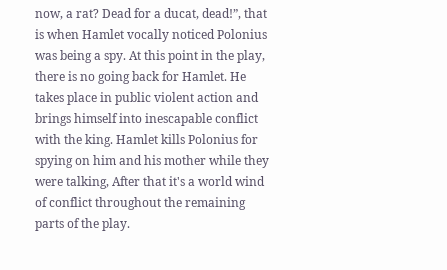now, a rat? Dead for a ducat, dead!”, that is when Hamlet vocally noticed Polonius was being a spy. At this point in the play, there is no going back for Hamlet. He takes place in public violent action and brings himself into inescapable conflict with the king. Hamlet kills Polonius for spying on him and his mother while they were talking, After that it's a world wind of conflict throughout the remaining parts of the play.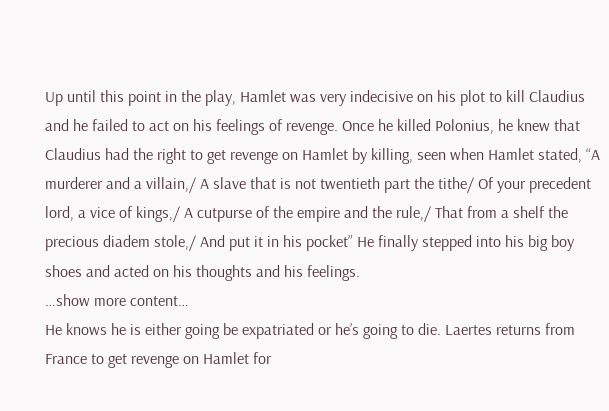Up until this point in the play, Hamlet was very indecisive on his plot to kill Claudius and he failed to act on his feelings of revenge. Once he killed Polonius, he knew that Claudius had the right to get revenge on Hamlet by killing, seen when Hamlet stated, “A murderer and a villain,/ A slave that is not twentieth part the tithe/ Of your precedent lord, a vice of kings,/ A cutpurse of the empire and the rule,/ That from a shelf the precious diadem stole,/ And put it in his pocket” He finally stepped into his big boy shoes and acted on his thoughts and his feelings.
…show more content…
He knows he is either going be expatriated or he’s going to die. Laertes returns from France to get revenge on Hamlet for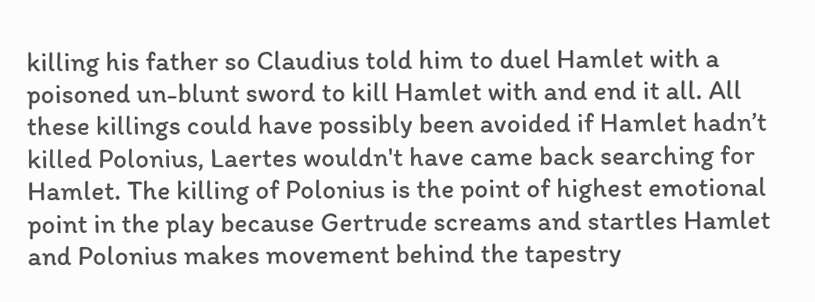killing his father so Claudius told him to duel Hamlet with a poisoned un-blunt sword to kill Hamlet with and end it all. All these killings could have possibly been avoided if Hamlet hadn’t killed Polonius, Laertes wouldn't have came back searching for Hamlet. The killing of Polonius is the point of highest emotional point in the play because Gertrude screams and startles Hamlet and Polonius makes movement behind the tapestry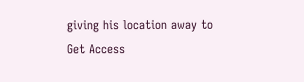giving his location away to
Get Access